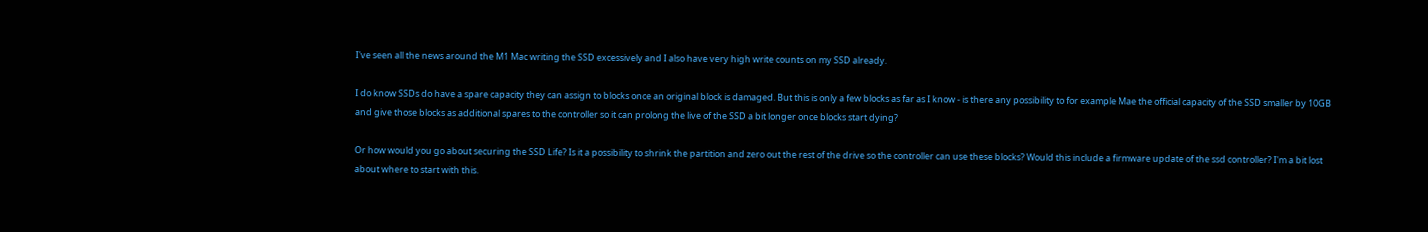I've seen all the news around the M1 Mac writing the SSD excessively and I also have very high write counts on my SSD already.

I do know SSDs do have a spare capacity they can assign to blocks once an original block is damaged. But this is only a few blocks as far as I know - is there any possibility to for example Mae the official capacity of the SSD smaller by 10GB and give those blocks as additional spares to the controller so it can prolong the live of the SSD a bit longer once blocks start dying?

Or how would you go about securing the SSD Life? Is it a possibility to shrink the partition and zero out the rest of the drive so the controller can use these blocks? Would this include a firmware update of the ssd controller? I'm a bit lost about where to start with this.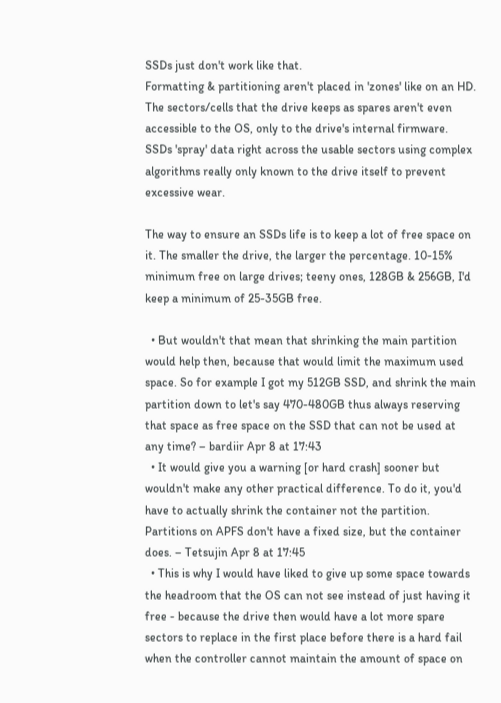SSDs just don't work like that.
Formatting & partitioning aren't placed in 'zones' like on an HD. The sectors/cells that the drive keeps as spares aren't even accessible to the OS, only to the drive's internal firmware. SSDs 'spray' data right across the usable sectors using complex algorithms really only known to the drive itself to prevent excessive wear.

The way to ensure an SSDs life is to keep a lot of free space on it. The smaller the drive, the larger the percentage. 10-15% minimum free on large drives; teeny ones, 128GB & 256GB, I'd keep a minimum of 25-35GB free.

  • But wouldn't that mean that shrinking the main partition would help then, because that would limit the maximum used space. So for example I got my 512GB SSD, and shrink the main partition down to let's say 470-480GB thus always reserving that space as free space on the SSD that can not be used at any time? – bardiir Apr 8 at 17:43
  • It would give you a warning [or hard crash] sooner but wouldn't make any other practical difference. To do it, you'd have to actually shrink the container not the partition. Partitions on APFS don't have a fixed size, but the container does. – Tetsujin Apr 8 at 17:45
  • This is why I would have liked to give up some space towards the headroom that the OS can not see instead of just having it free - because the drive then would have a lot more spare sectors to replace in the first place before there is a hard fail when the controller cannot maintain the amount of space on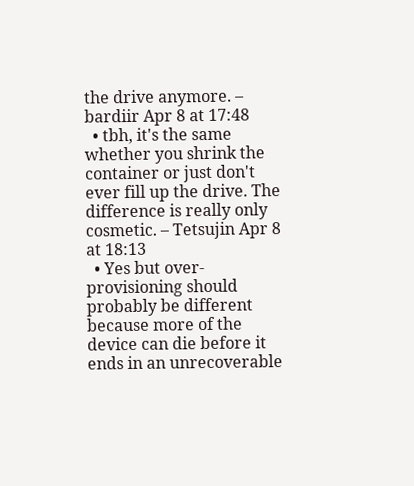the drive anymore. – bardiir Apr 8 at 17:48
  • tbh, it's the same whether you shrink the container or just don't ever fill up the drive. The difference is really only cosmetic. – Tetsujin Apr 8 at 18:13
  • Yes but over-provisioning should probably be different because more of the device can die before it ends in an unrecoverable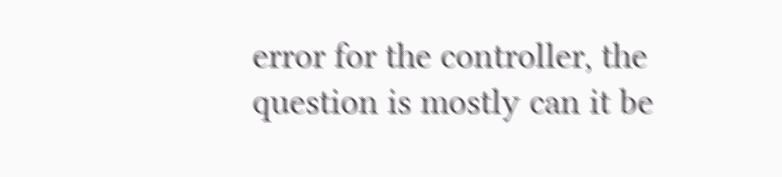error for the controller, the question is mostly can it be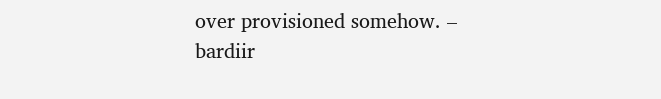over provisioned somehow. – bardiir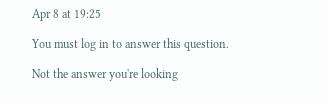Apr 8 at 19:25

You must log in to answer this question.

Not the answer you're looking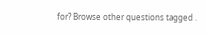for? Browse other questions tagged .